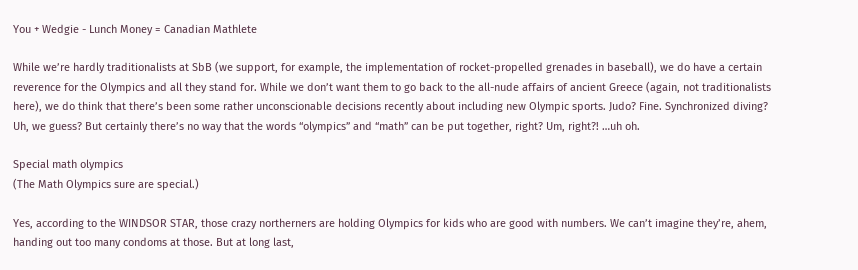You + Wedgie - Lunch Money = Canadian Mathlete

While we’re hardly traditionalists at SbB (we support, for example, the implementation of rocket-propelled grenades in baseball), we do have a certain reverence for the Olympics and all they stand for. While we don’t want them to go back to the all-nude affairs of ancient Greece (again, not traditionalists here), we do think that there’s been some rather unconscionable decisions recently about including new Olympic sports. Judo? Fine. Synchronized diving? Uh, we guess? But certainly there’s no way that the words “olympics” and “math” can be put together, right? Um, right?! …uh oh.

Special math olympics
(The Math Olympics sure are special.)

Yes, according to the WINDSOR STAR, those crazy northerners are holding Olympics for kids who are good with numbers. We can’t imagine they’re, ahem, handing out too many condoms at those. But at long last,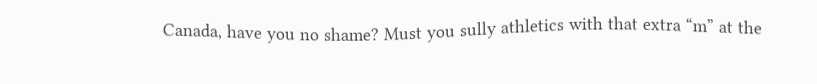Canada, have you no shame? Must you sully athletics with that extra “m” at the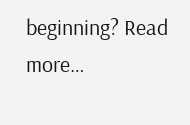beginning? Read more…